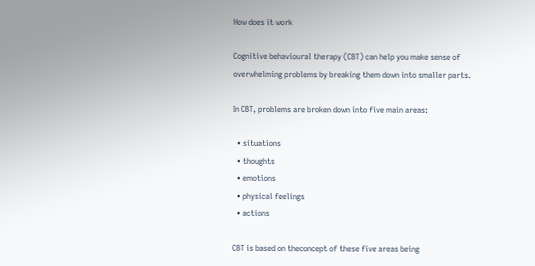How does it work

Cognitive behavioural therapy (CBT) can help you make sense of overwhelming problems by breaking them down into smaller parts.

In CBT, problems are broken down into five main areas:

  • situations
  • thoughts
  • emotions
  • physical feelings
  • actions

CBT is based on theconcept of these five areas being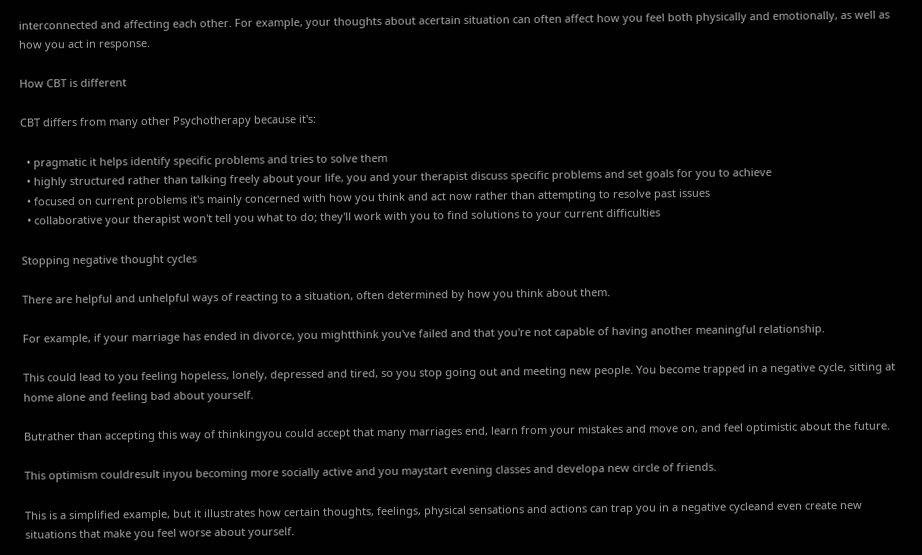interconnected and affecting each other. For example, your thoughts about acertain situation can often affect how you feel both physically and emotionally, as well as how you act in response.

How CBT is different

CBT differs from many other Psychotherapy because it's:

  • pragmatic it helps identify specific problems and tries to solve them
  • highly structured rather than talking freely about your life, you and your therapist discuss specific problems and set goals for you to achieve
  • focused on current problems it's mainly concerned with how you think and act now rather than attempting to resolve past issues
  • collaborative your therapist won't tell you what to do; they'll work with you to find solutions to your current difficulties

Stopping negative thought cycles

There are helpful and unhelpful ways of reacting to a situation, often determined by how you think about them.

For example, if your marriage has ended in divorce, you mightthink you've failed and that you're not capable of having another meaningful relationship.

This could lead to you feeling hopeless, lonely, depressed and tired, so you stop going out and meeting new people. You become trapped in a negative cycle, sitting at home alone and feeling bad about yourself.

Butrather than accepting this way of thinkingyou could accept that many marriages end, learn from your mistakes and move on, and feel optimistic about the future.

This optimism couldresult inyou becoming more socially active and you maystart evening classes and developa new circle of friends.

This is a simplified example, but it illustrates how certain thoughts, feelings, physical sensations and actions can trap you in a negative cycleand even create new situations that make you feel worse about yourself.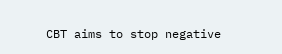CBT aims to stop negative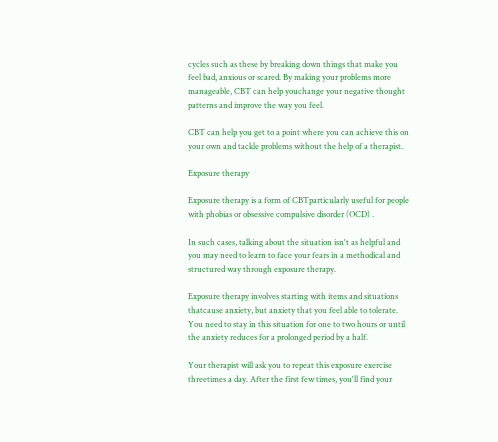cycles such as these by breaking down things that make you feel bad, anxious or scared. By making your problems more manageable, CBT can help youchange your negative thought patterns and improve the way you feel.

CBT can help you get to a point where you can achieve this on your own and tackle problems without the help of a therapist.

Exposure therapy

Exposure therapy is a form of CBTparticularly useful for people with phobias or obsessive compulsive disorder (OCD) .

In such cases, talking about the situation isn't as helpful and you may need to learn to face your fears in a methodical and structured way through exposure therapy.

Exposure therapy involves starting with items and situations thatcause anxiety, but anxiety that you feel able to tolerate. You need to stay in this situation for one to two hours or until the anxiety reduces for a prolonged period by a half.

Your therapist will ask you to repeat this exposure exercise threetimes a day. After the first few times, you'll find your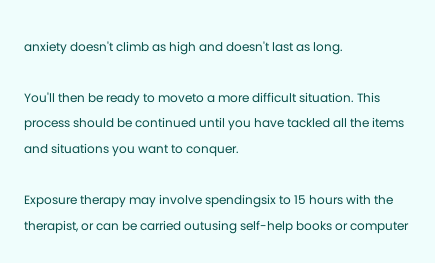anxiety doesn't climb as high and doesn't last as long.

You'll then be ready to moveto a more difficult situation. This process should be continued until you have tackled all the items and situations you want to conquer.

Exposure therapy may involve spendingsix to 15 hours with the therapist, or can be carried outusing self-help books or computer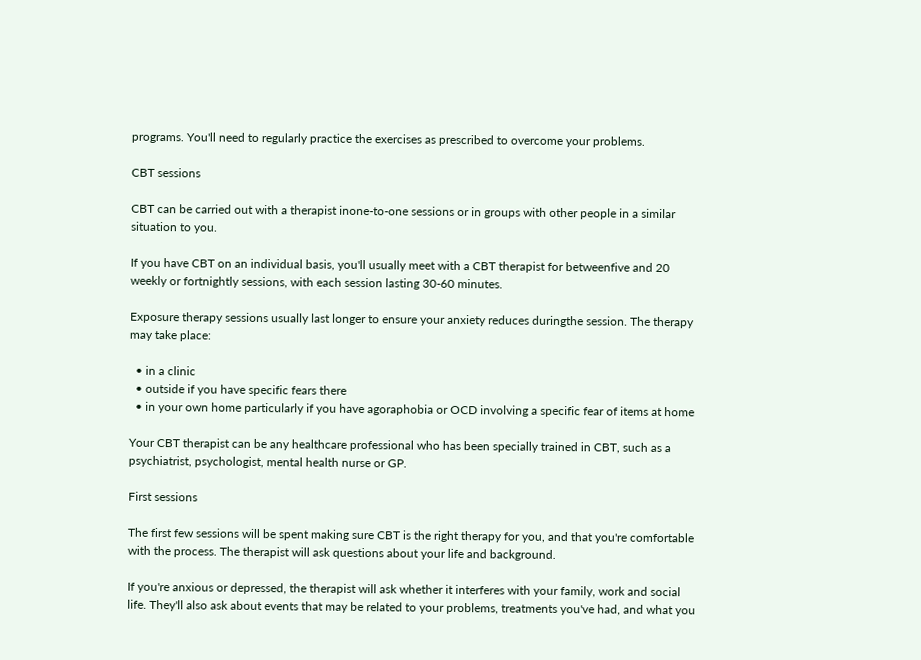programs. You'll need to regularly practice the exercises as prescribed to overcome your problems.

CBT sessions

CBT can be carried out with a therapist inone-to-one sessions or in groups with other people in a similar situation to you.

If you have CBT on an individual basis, you'll usually meet with a CBT therapist for betweenfive and 20 weekly or fortnightly sessions, with each session lasting 30-60 minutes.

Exposure therapy sessions usually last longer to ensure your anxiety reduces duringthe session. The therapy may take place:

  • in a clinic
  • outside if you have specific fears there
  • in your own home particularly if you have agoraphobia or OCD involving a specific fear of items at home

Your CBT therapist can be any healthcare professional who has been specially trained in CBT, such as a psychiatrist, psychologist, mental health nurse or GP.

First sessions

The first few sessions will be spent making sure CBT is the right therapy for you, and that you're comfortable with the process. The therapist will ask questions about your life and background.

If you're anxious or depressed, the therapist will ask whether it interferes with your family, work and social life. They'll also ask about events that may be related to your problems, treatments you've had, and what you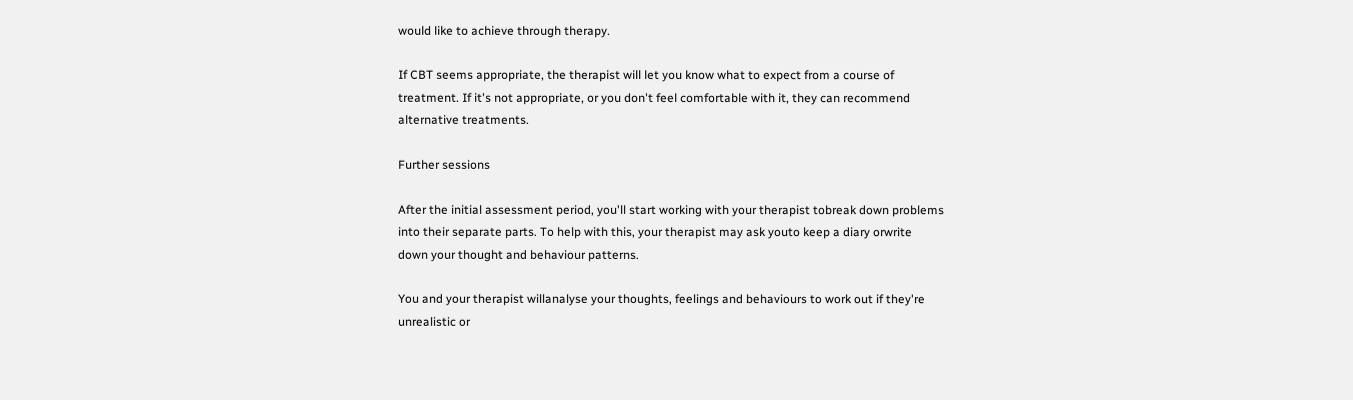would like to achieve through therapy.

If CBT seems appropriate, the therapist will let you know what to expect from a course of treatment. If it's not appropriate, or you don't feel comfortable with it, they can recommend alternative treatments.

Further sessions

After the initial assessment period, you'll start working with your therapist tobreak down problems into their separate parts. To help with this, your therapist may ask youto keep a diary orwrite down your thought and behaviour patterns.

You and your therapist willanalyse your thoughts, feelings and behaviours to work out if they're unrealistic or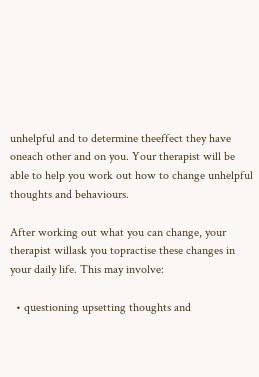unhelpful and to determine theeffect they have oneach other and on you. Your therapist will be able to help you work out how to change unhelpful thoughts and behaviours.

After working out what you can change, your therapist willask you topractise these changes in your daily life. This may involve:

  • questioning upsetting thoughts and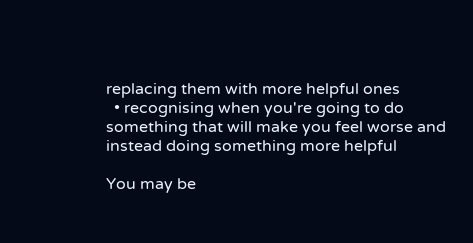replacing them with more helpful ones
  • recognising when you're going to do something that will make you feel worse and instead doing something more helpful

You may be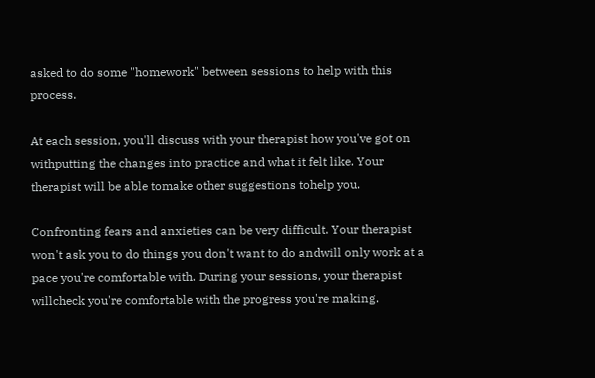asked to do some "homework" between sessions to help with this process.

At each session, you'll discuss with your therapist how you've got on withputting the changes into practice and what it felt like. Your therapist will be able tomake other suggestions tohelp you.

Confronting fears and anxieties can be very difficult. Your therapist won't ask you to do things you don't want to do andwill only work at a pace you're comfortable with. During your sessions, your therapist willcheck you're comfortable with the progress you're making.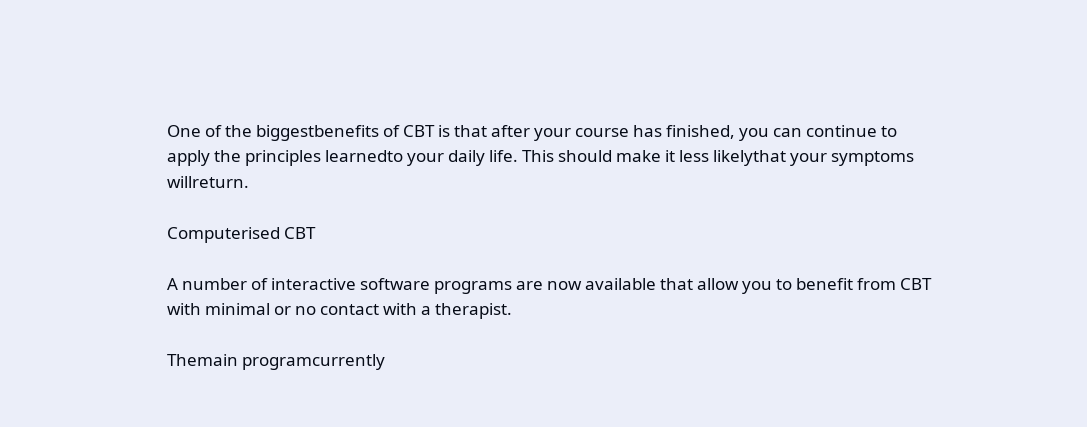One of the biggestbenefits of CBT is that after your course has finished, you can continue to apply the principles learnedto your daily life. This should make it less likelythat your symptoms willreturn.

Computerised CBT

A number of interactive software programs are now available that allow you to benefit from CBT with minimal or no contact with a therapist.

Themain programcurrently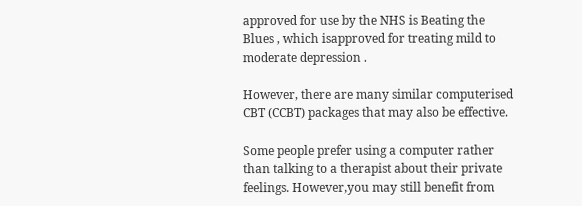approved for use by the NHS is Beating the Blues , which isapproved for treating mild to moderate depression .

However, there are many similar computerised CBT (CCBT) packages that may also be effective.

Some people prefer using a computer rather than talking to a therapist about their private feelings. However,you may still benefit from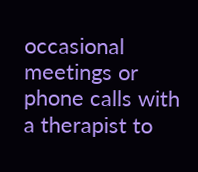occasional meetings or phone calls with a therapist to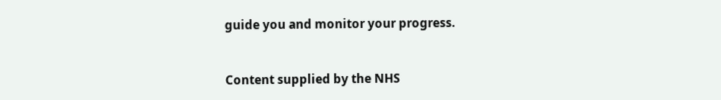guide you and monitor your progress.


Content supplied by the NHS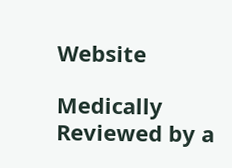Website

Medically Reviewed by a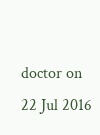doctor on 22 Jul 2016